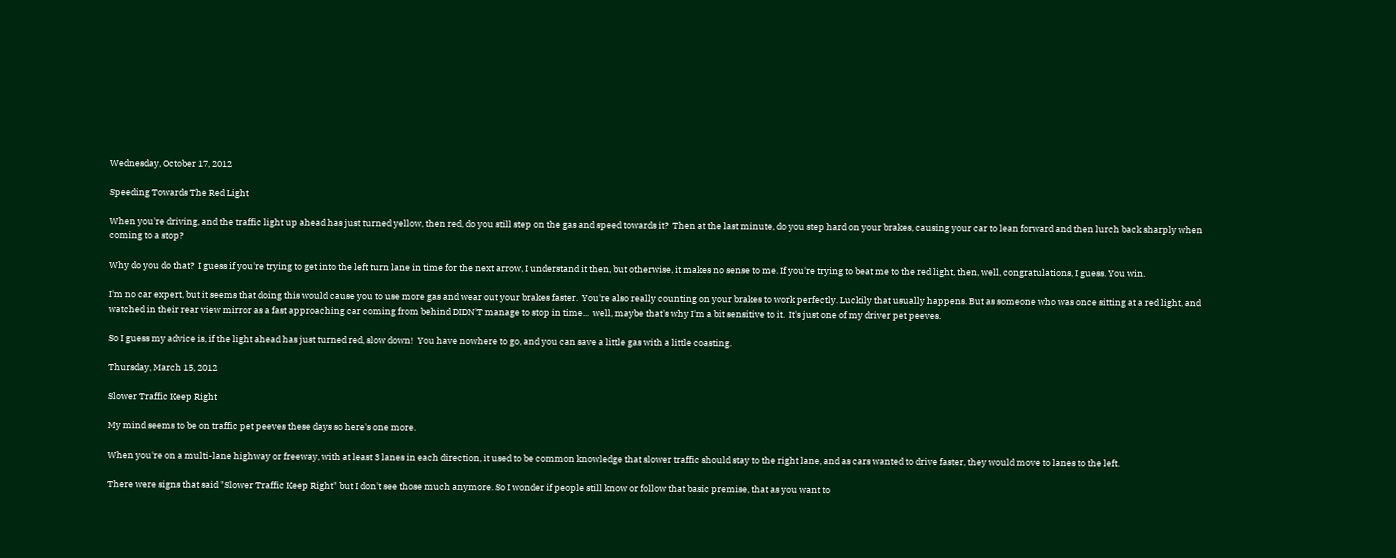Wednesday, October 17, 2012

Speeding Towards The Red Light

When you're driving, and the traffic light up ahead has just turned yellow, then red, do you still step on the gas and speed towards it?  Then at the last minute, do you step hard on your brakes, causing your car to lean forward and then lurch back sharply when coming to a stop?

Why do you do that?  I guess if you're trying to get into the left turn lane in time for the next arrow, I understand it then, but otherwise, it makes no sense to me. If you're trying to beat me to the red light, then, well, congratulations, I guess. You win.

I'm no car expert, but it seems that doing this would cause you to use more gas and wear out your brakes faster.  You're also really counting on your brakes to work perfectly. Luckily that usually happens. But as someone who was once sitting at a red light, and watched in their rear view mirror as a fast approaching car coming from behind DIDN'T manage to stop in time...  well, maybe that's why I'm a bit sensitive to it.  It's just one of my driver pet peeves.

So I guess my advice is, if the light ahead has just turned red, slow down!  You have nowhere to go, and you can save a little gas with a little coasting.

Thursday, March 15, 2012

Slower Traffic Keep Right

My mind seems to be on traffic pet peeves these days so here's one more.

When you're on a multi-lane highway or freeway, with at least 3 lanes in each direction, it used to be common knowledge that slower traffic should stay to the right lane, and as cars wanted to drive faster, they would move to lanes to the left.

There were signs that said "Slower Traffic Keep Right" but I don't see those much anymore. So I wonder if people still know or follow that basic premise, that as you want to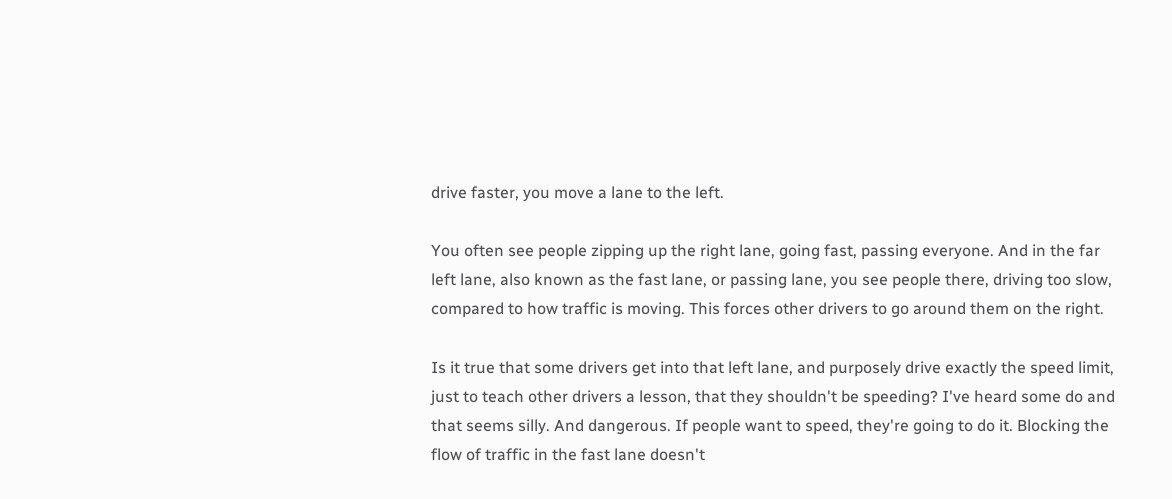drive faster, you move a lane to the left.

You often see people zipping up the right lane, going fast, passing everyone. And in the far left lane, also known as the fast lane, or passing lane, you see people there, driving too slow, compared to how traffic is moving. This forces other drivers to go around them on the right.

Is it true that some drivers get into that left lane, and purposely drive exactly the speed limit, just to teach other drivers a lesson, that they shouldn't be speeding? I've heard some do and that seems silly. And dangerous. If people want to speed, they're going to do it. Blocking the flow of traffic in the fast lane doesn't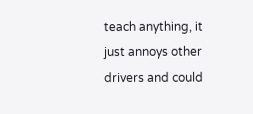teach anything, it just annoys other drivers and could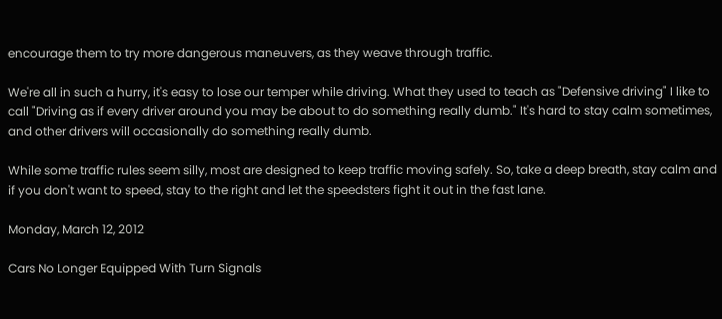encourage them to try more dangerous maneuvers, as they weave through traffic.

We're all in such a hurry, it's easy to lose our temper while driving. What they used to teach as "Defensive driving" I like to call "Driving as if every driver around you may be about to do something really dumb." It's hard to stay calm sometimes, and other drivers will occasionally do something really dumb.

While some traffic rules seem silly, most are designed to keep traffic moving safely. So, take a deep breath, stay calm and if you don't want to speed, stay to the right and let the speedsters fight it out in the fast lane.

Monday, March 12, 2012

Cars No Longer Equipped With Turn Signals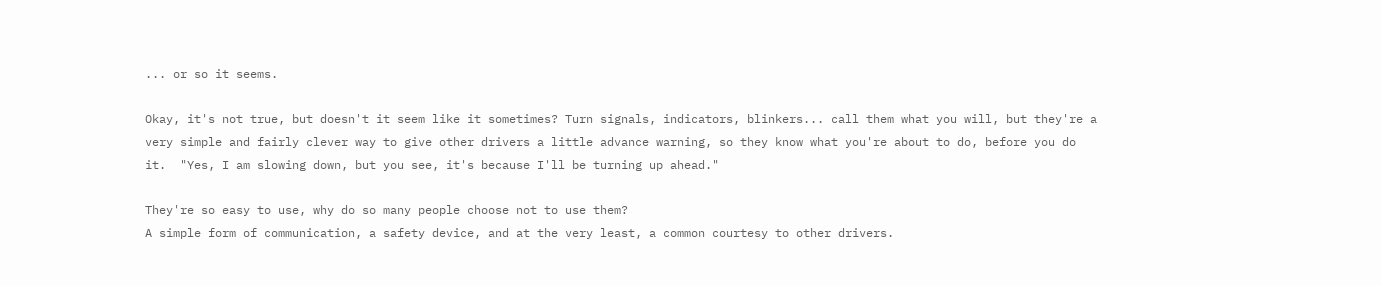... or so it seems.

Okay, it's not true, but doesn't it seem like it sometimes? Turn signals, indicators, blinkers... call them what you will, but they're a very simple and fairly clever way to give other drivers a little advance warning, so they know what you're about to do, before you do it.  "Yes, I am slowing down, but you see, it's because I'll be turning up ahead."

They're so easy to use, why do so many people choose not to use them?
A simple form of communication, a safety device, and at the very least, a common courtesy to other drivers.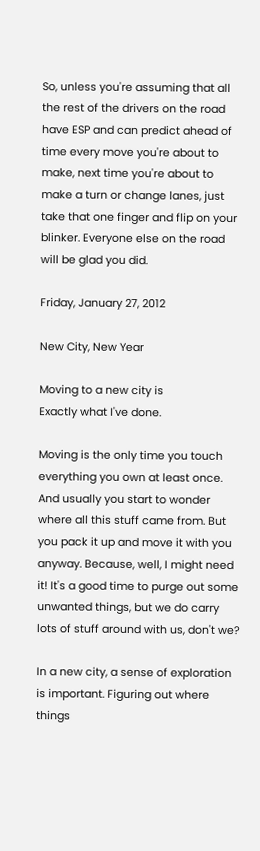So, unless you're assuming that all the rest of the drivers on the road have ESP and can predict ahead of time every move you're about to make, next time you're about to make a turn or change lanes, just take that one finger and flip on your blinker. Everyone else on the road will be glad you did.

Friday, January 27, 2012

New City, New Year

Moving to a new city is
Exactly what I've done.

Moving is the only time you touch everything you own at least once. And usually you start to wonder where all this stuff came from. But you pack it up and move it with you anyway. Because, well, I might need it! It's a good time to purge out some unwanted things, but we do carry lots of stuff around with us, don't we?

In a new city, a sense of exploration is important. Figuring out where things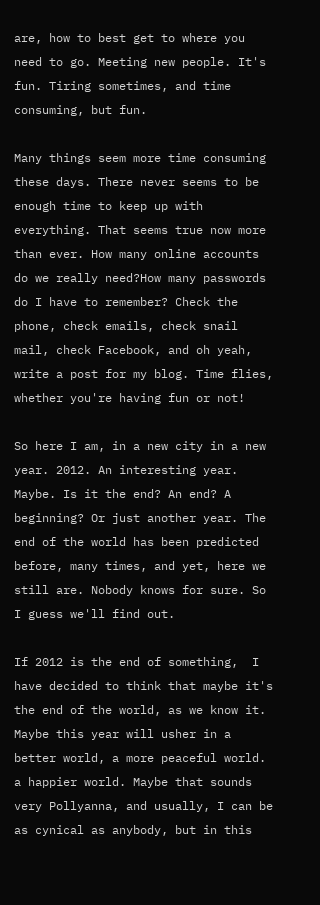are, how to best get to where you need to go. Meeting new people. It's fun. Tiring sometimes, and time consuming, but fun.

Many things seem more time consuming these days. There never seems to be enough time to keep up with everything. That seems true now more than ever. How many online accounts do we really need?How many passwords do I have to remember? Check the phone, check emails, check snail mail, check Facebook, and oh yeah, write a post for my blog. Time flies, whether you're having fun or not!

So here I am, in a new city in a new year. 2012. An interesting year. Maybe. Is it the end? An end? A beginning? Or just another year. The end of the world has been predicted before, many times, and yet, here we still are. Nobody knows for sure. So I guess we'll find out.

If 2012 is the end of something,  I have decided to think that maybe it's the end of the world, as we know it. Maybe this year will usher in a better world, a more peaceful world. a happier world. Maybe that sounds very Pollyanna, and usually, I can be as cynical as anybody, but in this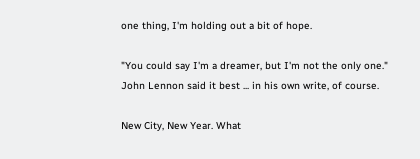one thing, I'm holding out a bit of hope.

"You could say I'm a dreamer, but I'm not the only one." John Lennon said it best ... in his own write, of course.

New City, New Year. What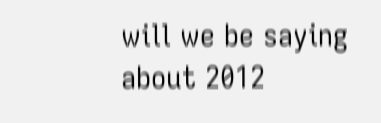will we be saying about 2012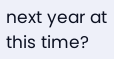next year at this time?